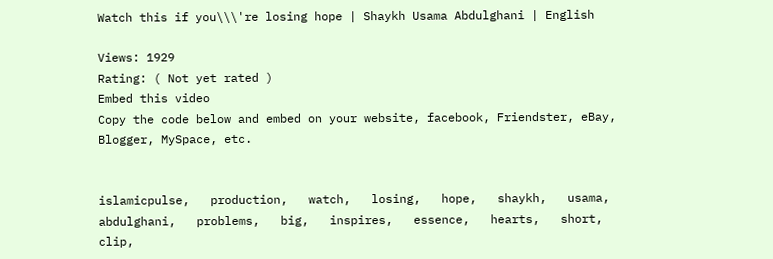Watch this if you\\\'re losing hope | Shaykh Usama Abdulghani | English

Views: 1929
Rating: ( Not yet rated )
Embed this video
Copy the code below and embed on your website, facebook, Friendster, eBay, Blogger, MySpace, etc.


islamicpulse,   production,   watch,   losing,   hope,   shaykh,   usama,   abdulghani,   problems,   big,   inspires,   essence,   hearts,   short,   clip,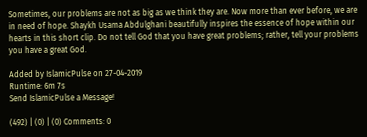Sometimes, our problems are not as big as we think they are. Now more than ever before, we are in need of hope. Shaykh Usama Abdulghani beautifully inspires the essence of hope within our hearts in this short clip. Do not tell God that you have great problems; rather, tell your problems you have a great God.

Added by IslamicPulse on 27-04-2019
Runtime: 6m 7s
Send IslamicPulse a Message!

(492) | (0) | (0) Comments: 0